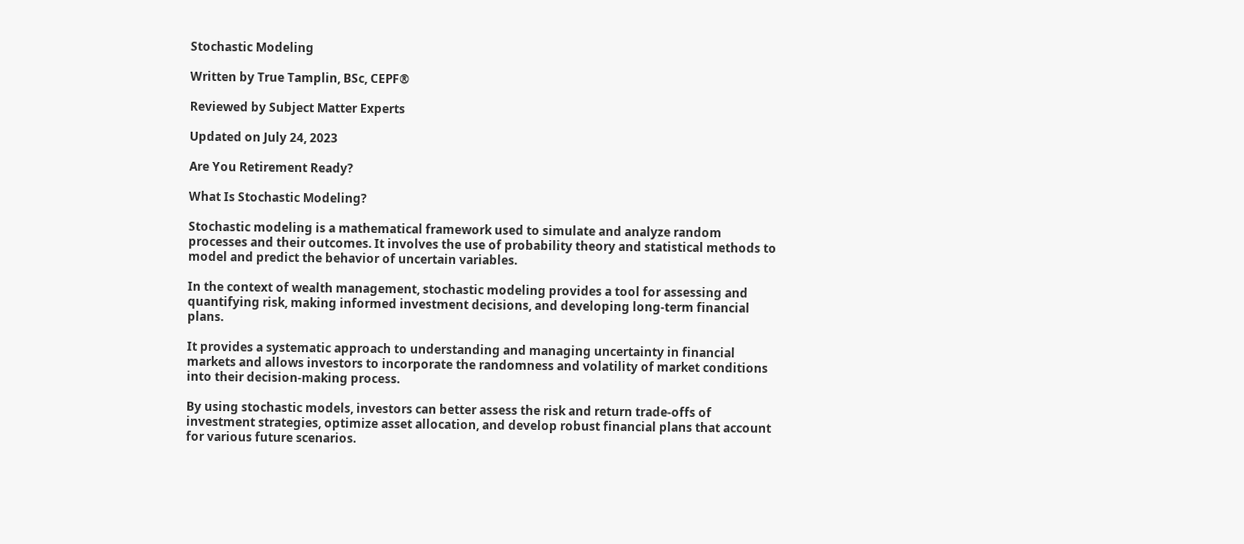Stochastic Modeling

Written by True Tamplin, BSc, CEPF®

Reviewed by Subject Matter Experts

Updated on July 24, 2023

Are You Retirement Ready?

What Is Stochastic Modeling?

Stochastic modeling is a mathematical framework used to simulate and analyze random processes and their outcomes. It involves the use of probability theory and statistical methods to model and predict the behavior of uncertain variables.

In the context of wealth management, stochastic modeling provides a tool for assessing and quantifying risk, making informed investment decisions, and developing long-term financial plans.

It provides a systematic approach to understanding and managing uncertainty in financial markets and allows investors to incorporate the randomness and volatility of market conditions into their decision-making process.

By using stochastic models, investors can better assess the risk and return trade-offs of investment strategies, optimize asset allocation, and develop robust financial plans that account for various future scenarios.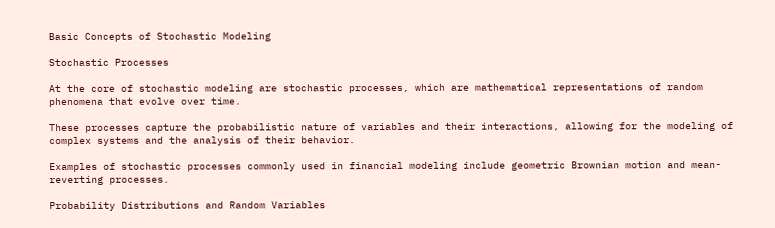Basic Concepts of Stochastic Modeling

Stochastic Processes

At the core of stochastic modeling are stochastic processes, which are mathematical representations of random phenomena that evolve over time.

These processes capture the probabilistic nature of variables and their interactions, allowing for the modeling of complex systems and the analysis of their behavior.

Examples of stochastic processes commonly used in financial modeling include geometric Brownian motion and mean-reverting processes.

Probability Distributions and Random Variables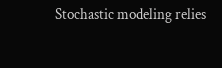Stochastic modeling relies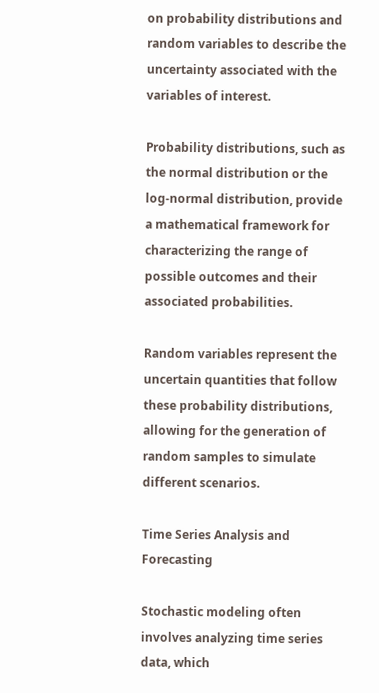on probability distributions and random variables to describe the uncertainty associated with the variables of interest.

Probability distributions, such as the normal distribution or the log-normal distribution, provide a mathematical framework for characterizing the range of possible outcomes and their associated probabilities.

Random variables represent the uncertain quantities that follow these probability distributions, allowing for the generation of random samples to simulate different scenarios.

Time Series Analysis and Forecasting

Stochastic modeling often involves analyzing time series data, which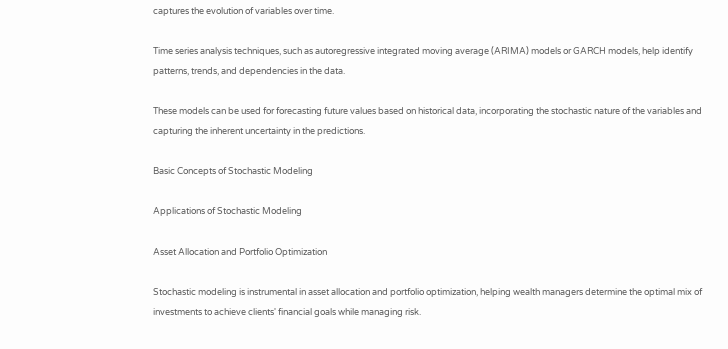captures the evolution of variables over time.

Time series analysis techniques, such as autoregressive integrated moving average (ARIMA) models or GARCH models, help identify patterns, trends, and dependencies in the data.

These models can be used for forecasting future values based on historical data, incorporating the stochastic nature of the variables and capturing the inherent uncertainty in the predictions.

Basic Concepts of Stochastic Modeling

Applications of Stochastic Modeling

Asset Allocation and Portfolio Optimization

Stochastic modeling is instrumental in asset allocation and portfolio optimization, helping wealth managers determine the optimal mix of investments to achieve clients' financial goals while managing risk.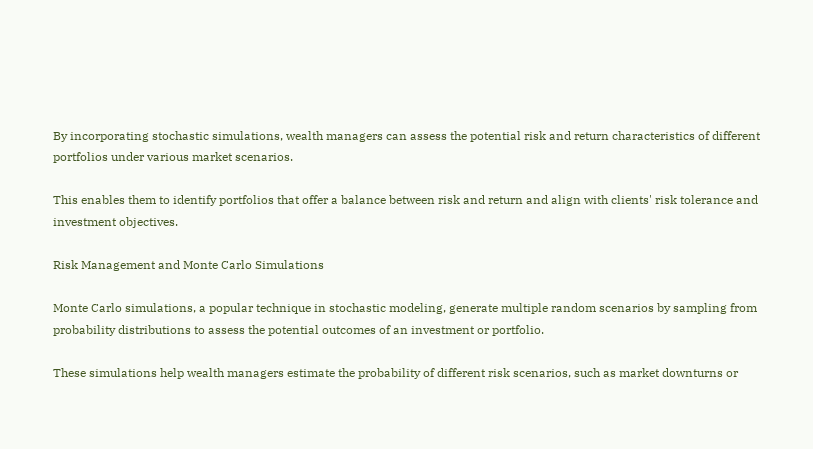By incorporating stochastic simulations, wealth managers can assess the potential risk and return characteristics of different portfolios under various market scenarios.

This enables them to identify portfolios that offer a balance between risk and return and align with clients' risk tolerance and investment objectives.

Risk Management and Monte Carlo Simulations

Monte Carlo simulations, a popular technique in stochastic modeling, generate multiple random scenarios by sampling from probability distributions to assess the potential outcomes of an investment or portfolio.

These simulations help wealth managers estimate the probability of different risk scenarios, such as market downturns or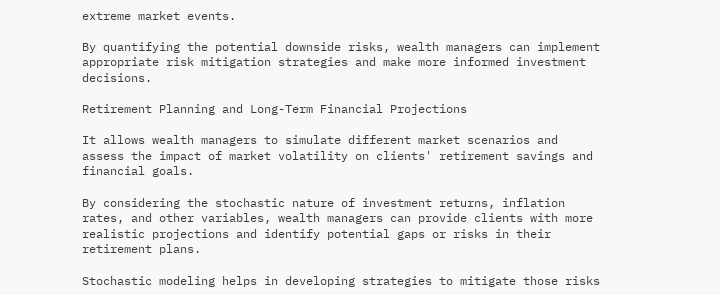extreme market events.

By quantifying the potential downside risks, wealth managers can implement appropriate risk mitigation strategies and make more informed investment decisions.

Retirement Planning and Long-Term Financial Projections

It allows wealth managers to simulate different market scenarios and assess the impact of market volatility on clients' retirement savings and financial goals.

By considering the stochastic nature of investment returns, inflation rates, and other variables, wealth managers can provide clients with more realistic projections and identify potential gaps or risks in their retirement plans.

Stochastic modeling helps in developing strategies to mitigate those risks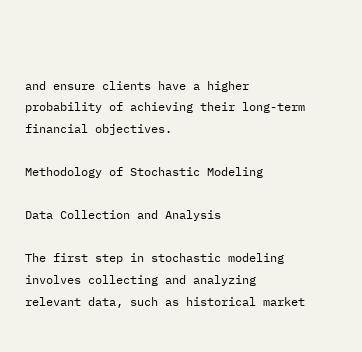and ensure clients have a higher probability of achieving their long-term financial objectives.

Methodology of Stochastic Modeling

Data Collection and Analysis

The first step in stochastic modeling involves collecting and analyzing relevant data, such as historical market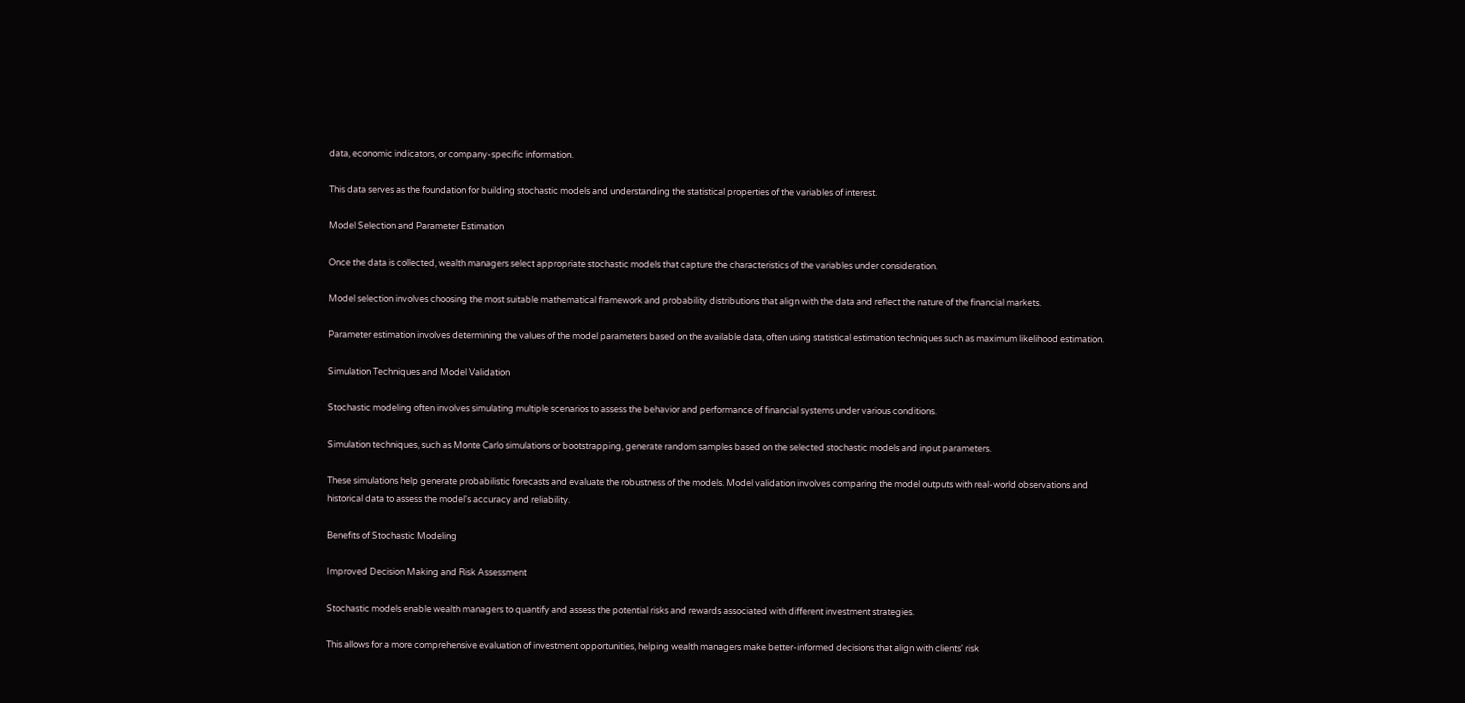data, economic indicators, or company-specific information.

This data serves as the foundation for building stochastic models and understanding the statistical properties of the variables of interest.

Model Selection and Parameter Estimation

Once the data is collected, wealth managers select appropriate stochastic models that capture the characteristics of the variables under consideration.

Model selection involves choosing the most suitable mathematical framework and probability distributions that align with the data and reflect the nature of the financial markets.

Parameter estimation involves determining the values of the model parameters based on the available data, often using statistical estimation techniques such as maximum likelihood estimation.

Simulation Techniques and Model Validation

Stochastic modeling often involves simulating multiple scenarios to assess the behavior and performance of financial systems under various conditions.

Simulation techniques, such as Monte Carlo simulations or bootstrapping, generate random samples based on the selected stochastic models and input parameters.

These simulations help generate probabilistic forecasts and evaluate the robustness of the models. Model validation involves comparing the model outputs with real-world observations and historical data to assess the model's accuracy and reliability.

Benefits of Stochastic Modeling

Improved Decision Making and Risk Assessment

Stochastic models enable wealth managers to quantify and assess the potential risks and rewards associated with different investment strategies.

This allows for a more comprehensive evaluation of investment opportunities, helping wealth managers make better-informed decisions that align with clients' risk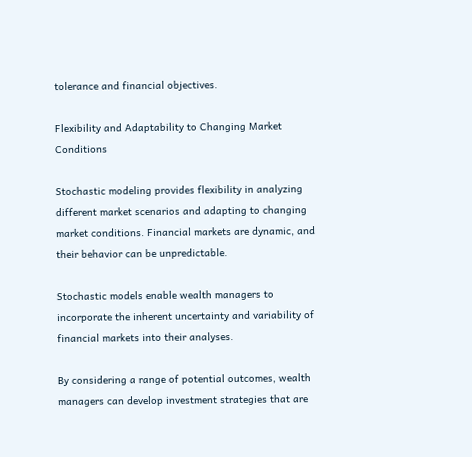tolerance and financial objectives.

Flexibility and Adaptability to Changing Market Conditions

Stochastic modeling provides flexibility in analyzing different market scenarios and adapting to changing market conditions. Financial markets are dynamic, and their behavior can be unpredictable.

Stochastic models enable wealth managers to incorporate the inherent uncertainty and variability of financial markets into their analyses.

By considering a range of potential outcomes, wealth managers can develop investment strategies that are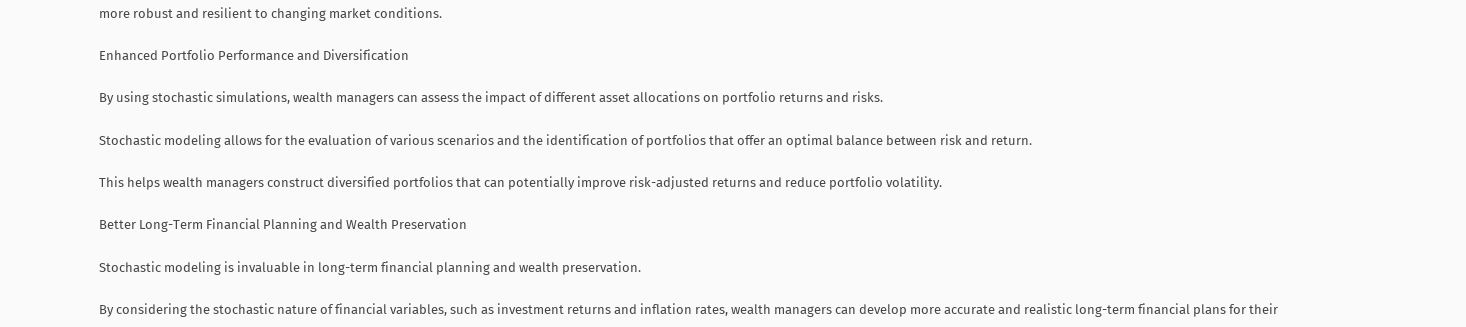more robust and resilient to changing market conditions.

Enhanced Portfolio Performance and Diversification

By using stochastic simulations, wealth managers can assess the impact of different asset allocations on portfolio returns and risks.

Stochastic modeling allows for the evaluation of various scenarios and the identification of portfolios that offer an optimal balance between risk and return.

This helps wealth managers construct diversified portfolios that can potentially improve risk-adjusted returns and reduce portfolio volatility.

Better Long-Term Financial Planning and Wealth Preservation

Stochastic modeling is invaluable in long-term financial planning and wealth preservation.

By considering the stochastic nature of financial variables, such as investment returns and inflation rates, wealth managers can develop more accurate and realistic long-term financial plans for their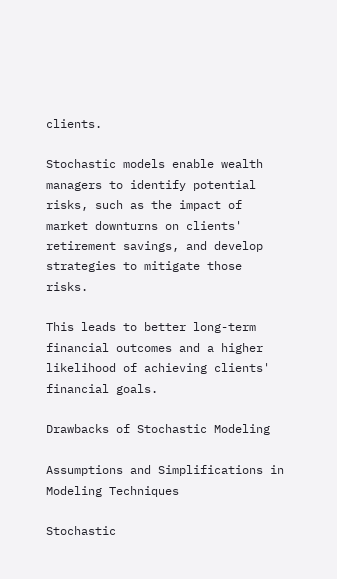clients.

Stochastic models enable wealth managers to identify potential risks, such as the impact of market downturns on clients' retirement savings, and develop strategies to mitigate those risks.

This leads to better long-term financial outcomes and a higher likelihood of achieving clients' financial goals.

Drawbacks of Stochastic Modeling

Assumptions and Simplifications in Modeling Techniques

Stochastic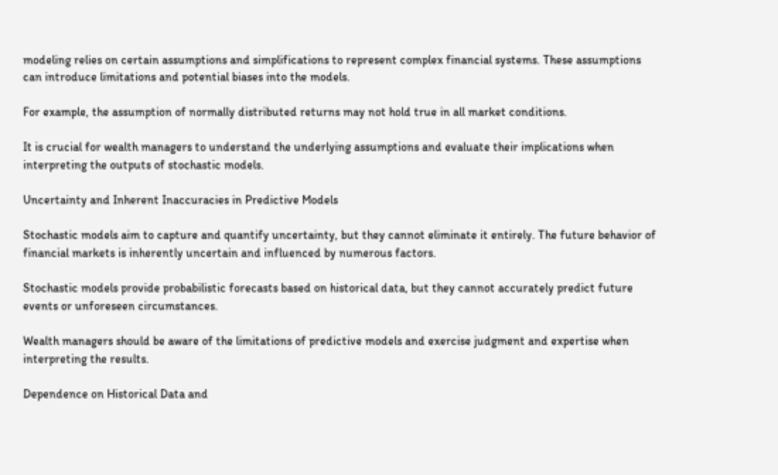modeling relies on certain assumptions and simplifications to represent complex financial systems. These assumptions can introduce limitations and potential biases into the models.

For example, the assumption of normally distributed returns may not hold true in all market conditions.

It is crucial for wealth managers to understand the underlying assumptions and evaluate their implications when interpreting the outputs of stochastic models.

Uncertainty and Inherent Inaccuracies in Predictive Models

Stochastic models aim to capture and quantify uncertainty, but they cannot eliminate it entirely. The future behavior of financial markets is inherently uncertain and influenced by numerous factors.

Stochastic models provide probabilistic forecasts based on historical data, but they cannot accurately predict future events or unforeseen circumstances.

Wealth managers should be aware of the limitations of predictive models and exercise judgment and expertise when interpreting the results.

Dependence on Historical Data and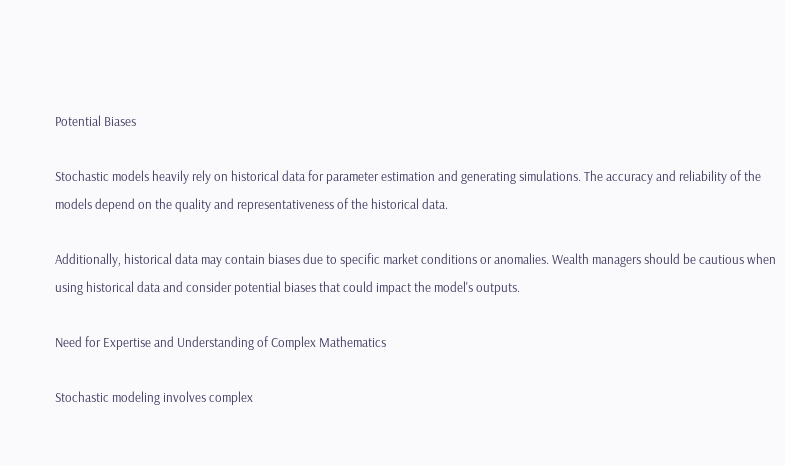Potential Biases

Stochastic models heavily rely on historical data for parameter estimation and generating simulations. The accuracy and reliability of the models depend on the quality and representativeness of the historical data.

Additionally, historical data may contain biases due to specific market conditions or anomalies. Wealth managers should be cautious when using historical data and consider potential biases that could impact the model's outputs.

Need for Expertise and Understanding of Complex Mathematics

Stochastic modeling involves complex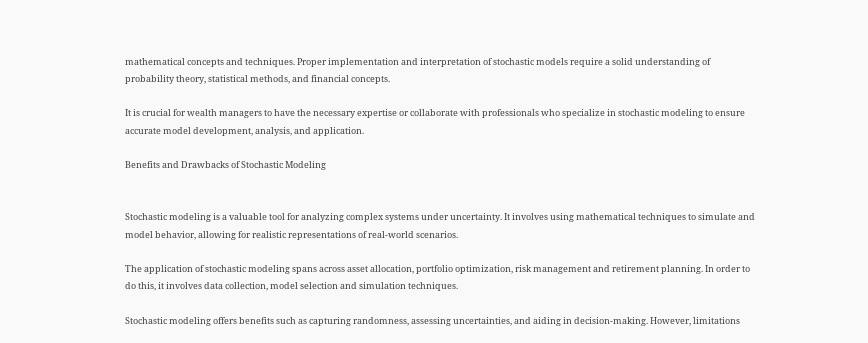mathematical concepts and techniques. Proper implementation and interpretation of stochastic models require a solid understanding of probability theory, statistical methods, and financial concepts.

It is crucial for wealth managers to have the necessary expertise or collaborate with professionals who specialize in stochastic modeling to ensure accurate model development, analysis, and application.

Benefits and Drawbacks of Stochastic Modeling


Stochastic modeling is a valuable tool for analyzing complex systems under uncertainty. It involves using mathematical techniques to simulate and model behavior, allowing for realistic representations of real-world scenarios.

The application of stochastic modeling spans across asset allocation, portfolio optimization, risk management and retirement planning. In order to do this, it involves data collection, model selection and simulation techniques.

Stochastic modeling offers benefits such as capturing randomness, assessing uncertainties, and aiding in decision-making. However, limitations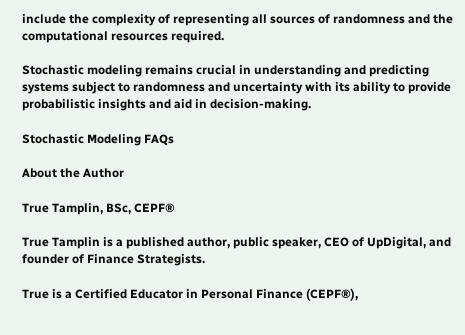include the complexity of representing all sources of randomness and the computational resources required.

Stochastic modeling remains crucial in understanding and predicting systems subject to randomness and uncertainty with its ability to provide probabilistic insights and aid in decision-making.

Stochastic Modeling FAQs

About the Author

True Tamplin, BSc, CEPF®

True Tamplin is a published author, public speaker, CEO of UpDigital, and founder of Finance Strategists.

True is a Certified Educator in Personal Finance (CEPF®),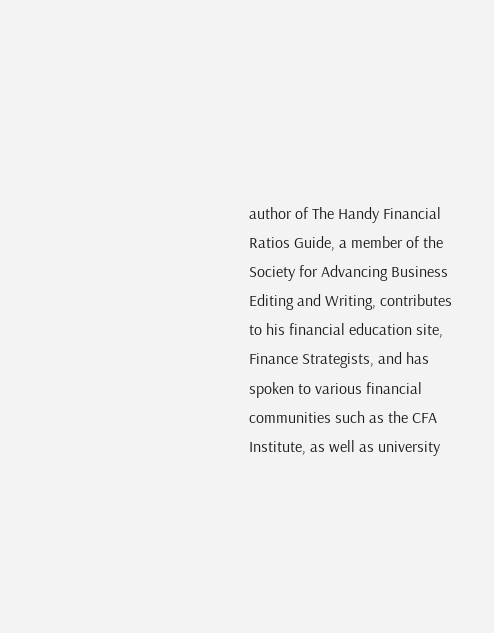author of The Handy Financial Ratios Guide, a member of the Society for Advancing Business Editing and Writing, contributes to his financial education site, Finance Strategists, and has spoken to various financial communities such as the CFA Institute, as well as university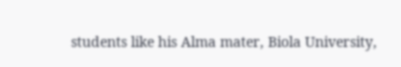students like his Alma mater, Biola University,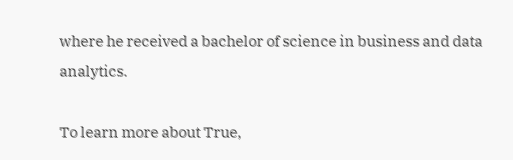where he received a bachelor of science in business and data analytics.

To learn more about True,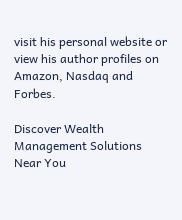visit his personal website or view his author profiles on Amazon, Nasdaq and Forbes.

Discover Wealth Management Solutions Near You